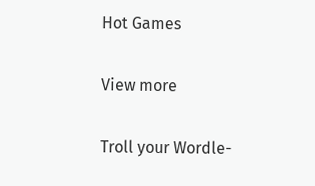Hot Games

View more

Troll your Wordle-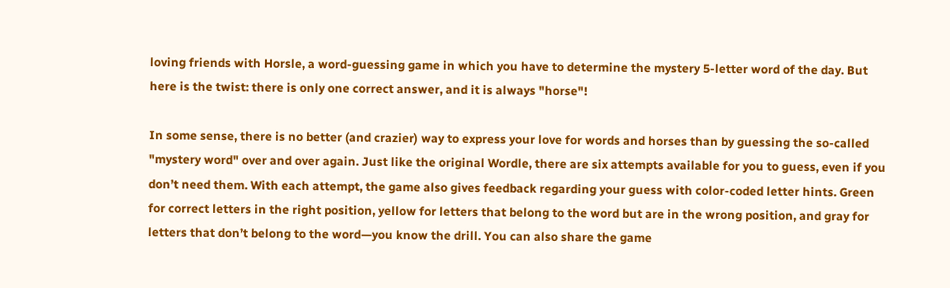loving friends with Horsle, a word-guessing game in which you have to determine the mystery 5-letter word of the day. But here is the twist: there is only one correct answer, and it is always "horse"!

In some sense, there is no better (and crazier) way to express your love for words and horses than by guessing the so-called "mystery word" over and over again. Just like the original Wordle, there are six attempts available for you to guess, even if you don’t need them. With each attempt, the game also gives feedback regarding your guess with color-coded letter hints. Green for correct letters in the right position, yellow for letters that belong to the word but are in the wrong position, and gray for letters that don’t belong to the word—you know the drill. You can also share the game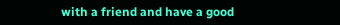with a friend and have a good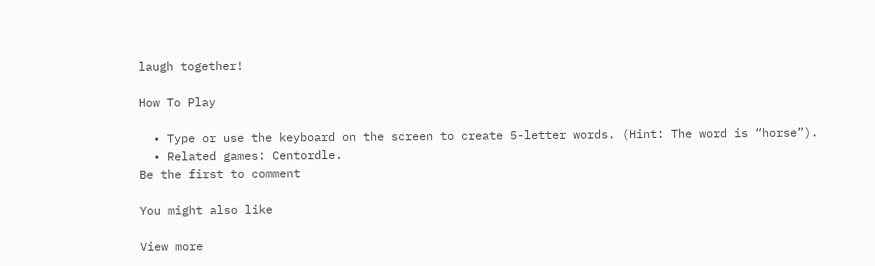laugh together!

How To Play

  • Type or use the keyboard on the screen to create 5-letter words. (Hint: The word is “horse”).
  • Related games: Centordle.
Be the first to comment

You might also like

View more